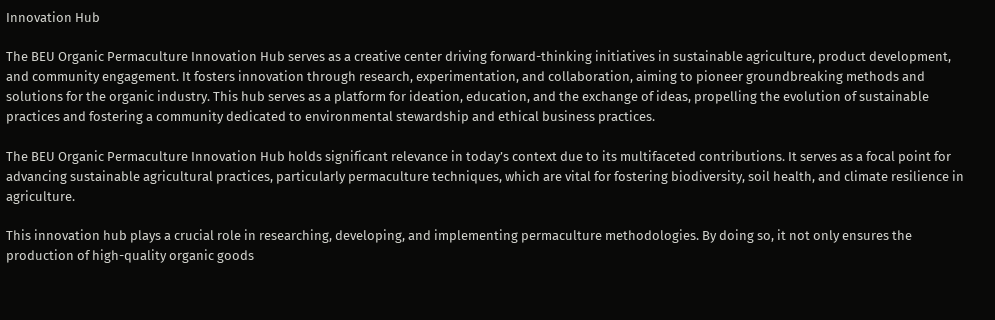Innovation Hub

The BEU Organic Permaculture Innovation Hub serves as a creative center driving forward-thinking initiatives in sustainable agriculture, product development, and community engagement. It fosters innovation through research, experimentation, and collaboration, aiming to pioneer groundbreaking methods and solutions for the organic industry. This hub serves as a platform for ideation, education, and the exchange of ideas, propelling the evolution of sustainable practices and fostering a community dedicated to environmental stewardship and ethical business practices.

The BEU Organic Permaculture Innovation Hub holds significant relevance in today’s context due to its multifaceted contributions. It serves as a focal point for advancing sustainable agricultural practices, particularly permaculture techniques, which are vital for fostering biodiversity, soil health, and climate resilience in agriculture.

This innovation hub plays a crucial role in researching, developing, and implementing permaculture methodologies. By doing so, it not only ensures the production of high-quality organic goods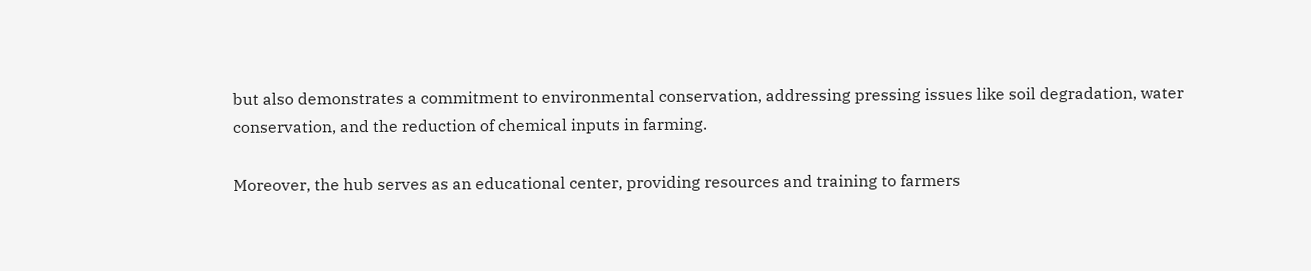but also demonstrates a commitment to environmental conservation, addressing pressing issues like soil degradation, water conservation, and the reduction of chemical inputs in farming.

Moreover, the hub serves as an educational center, providing resources and training to farmers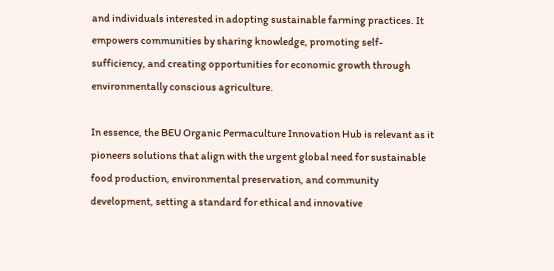and individuals interested in adopting sustainable farming practices. It empowers communities by sharing knowledge, promoting self-sufficiency, and creating opportunities for economic growth through environmentally conscious agriculture.

In essence, the BEU Organic Permaculture Innovation Hub is relevant as it pioneers solutions that align with the urgent global need for sustainable food production, environmental preservation, and community development, setting a standard for ethical and innovative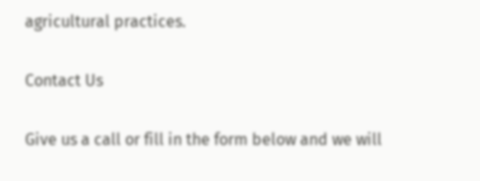agricultural practices.

Contact Us

Give us a call or fill in the form below and we will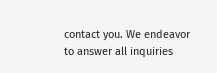contact you. We endeavor to answer all inquiries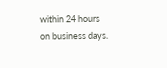within 24 hours on business days.